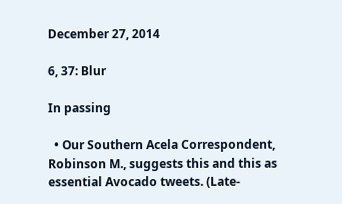December 27, 2014

6, 37: Blur

In passing

  • Our Southern Acela Correspondent, Robinson M., suggests this and this as essential Avocado tweets. (Late-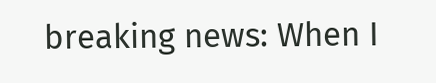breaking news: When I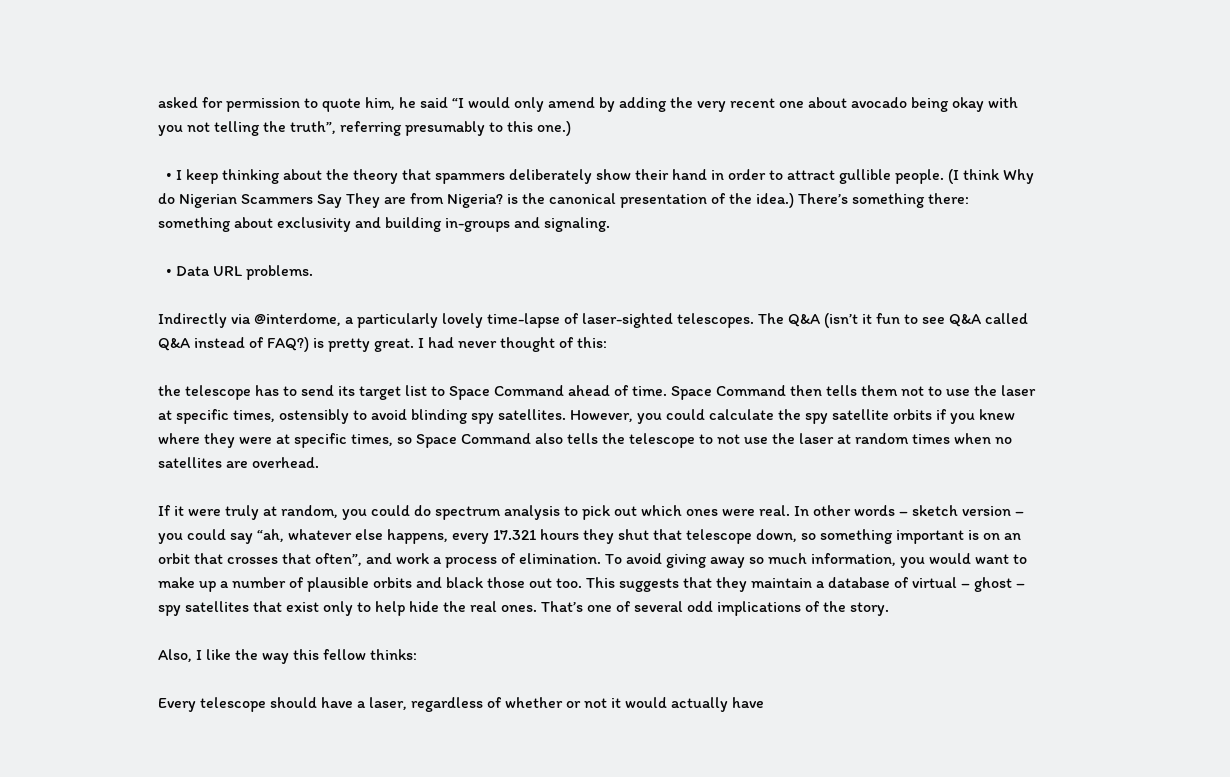asked for permission to quote him, he said “I would only amend by adding the very recent one about avocado being okay with you not telling the truth”, referring presumably to this one.)

  • I keep thinking about the theory that spammers deliberately show their hand in order to attract gullible people. (I think Why do Nigerian Scammers Say They are from Nigeria? is the canonical presentation of the idea.) There’s something there: something about exclusivity and building in-groups and signaling.

  • Data URL problems.

Indirectly via @interdome, a particularly lovely time-lapse of laser-sighted telescopes. The Q&A (isn’t it fun to see Q&A called Q&A instead of FAQ?) is pretty great. I had never thought of this:

the telescope has to send its target list to Space Command ahead of time. Space Command then tells them not to use the laser at specific times, ostensibly to avoid blinding spy satellites. However, you could calculate the spy satellite orbits if you knew where they were at specific times, so Space Command also tells the telescope to not use the laser at random times when no satellites are overhead.

If it were truly at random, you could do spectrum analysis to pick out which ones were real. In other words – sketch version – you could say “ah, whatever else happens, every 17.321 hours they shut that telescope down, so something important is on an orbit that crosses that often”, and work a process of elimination. To avoid giving away so much information, you would want to make up a number of plausible orbits and black those out too. This suggests that they maintain a database of virtual – ghost – spy satellites that exist only to help hide the real ones. That’s one of several odd implications of the story.

Also, I like the way this fellow thinks:

Every telescope should have a laser, regardless of whether or not it would actually have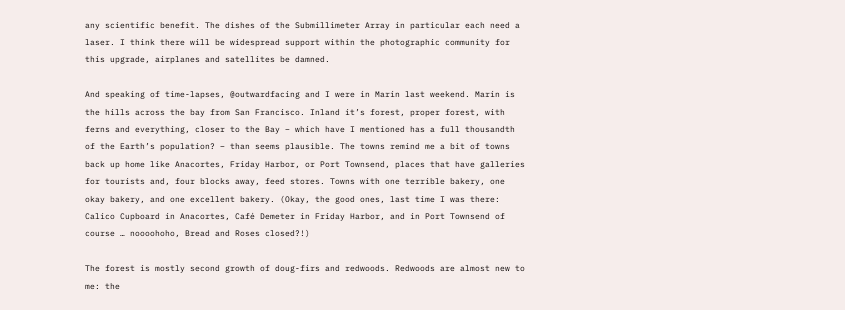any scientific benefit. The dishes of the Submillimeter Array in particular each need a laser. I think there will be widespread support within the photographic community for this upgrade, airplanes and satellites be damned.

And speaking of time-lapses, @outwardfacing and I were in Marin last weekend. Marin is the hills across the bay from San Francisco. Inland it’s forest, proper forest, with ferns and everything, closer to the Bay – which have I mentioned has a full thousandth of the Earth’s population? – than seems plausible. The towns remind me a bit of towns back up home like Anacortes, Friday Harbor, or Port Townsend, places that have galleries for tourists and, four blocks away, feed stores. Towns with one terrible bakery, one okay bakery, and one excellent bakery. (Okay, the good ones, last time I was there: Calico Cupboard in Anacortes, Café Demeter in Friday Harbor, and in Port Townsend of course … noooohoho, Bread and Roses closed?!)

The forest is mostly second growth of doug-firs and redwoods. Redwoods are almost new to me: the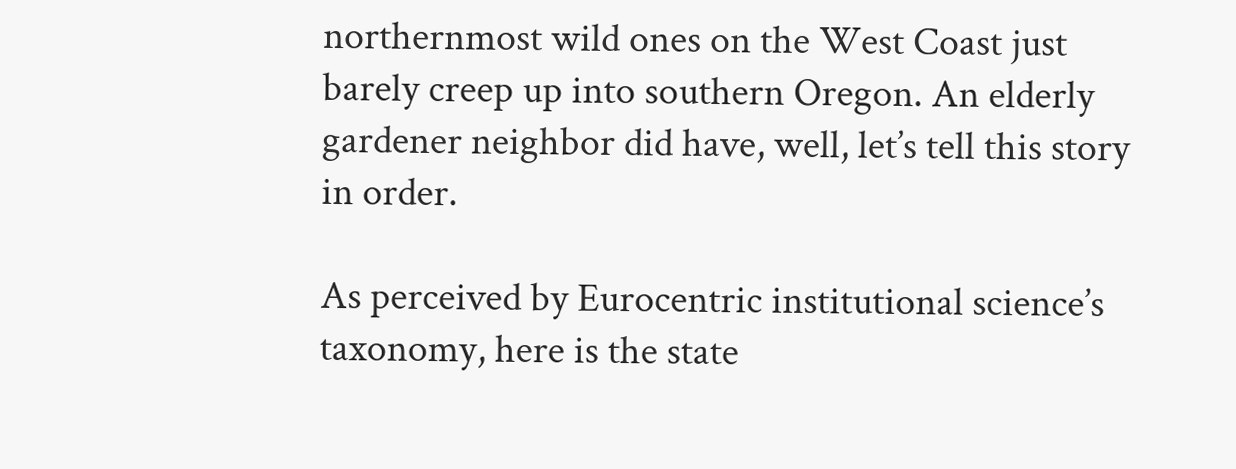northernmost wild ones on the West Coast just barely creep up into southern Oregon. An elderly gardener neighbor did have, well, let’s tell this story in order.

As perceived by Eurocentric institutional science’s taxonomy, here is the state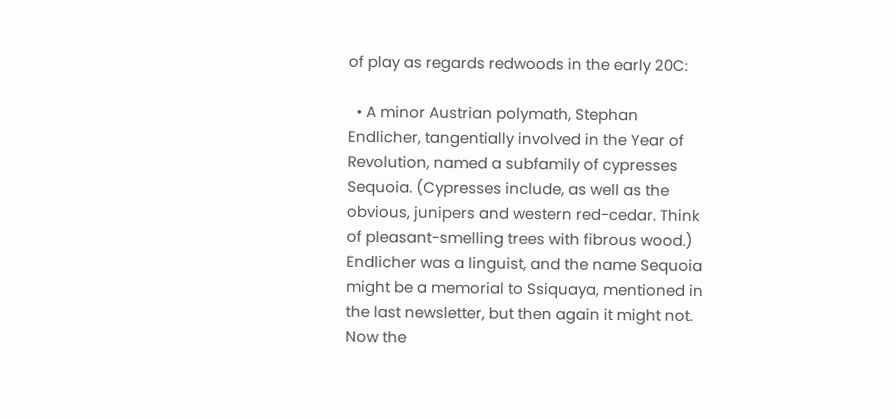of play as regards redwoods in the early 20C:

  • A minor Austrian polymath, Stephan Endlicher, tangentially involved in the Year of Revolution, named a subfamily of cypresses Sequoia. (Cypresses include, as well as the obvious, junipers and western red-cedar. Think of pleasant-smelling trees with fibrous wood.) Endlicher was a linguist, and the name Sequoia might be a memorial to Ssiquaya, mentioned in the last newsletter, but then again it might not. Now the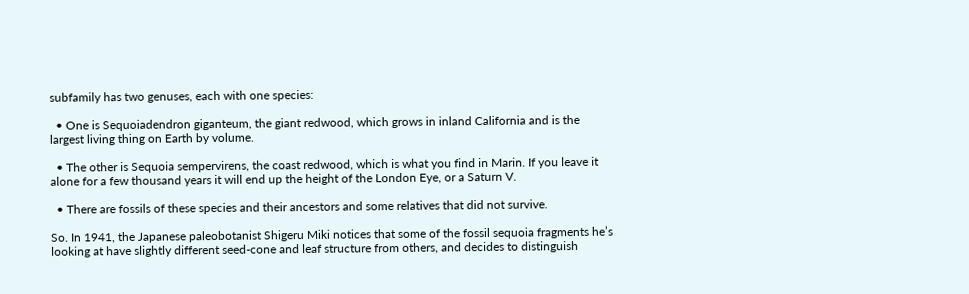subfamily has two genuses, each with one species:

  • One is Sequoiadendron giganteum, the giant redwood, which grows in inland California and is the largest living thing on Earth by volume.

  • The other is Sequoia sempervirens, the coast redwood, which is what you find in Marin. If you leave it alone for a few thousand years it will end up the height of the London Eye, or a Saturn V.

  • There are fossils of these species and their ancestors and some relatives that did not survive.

So. In 1941, the Japanese paleobotanist Shigeru Miki notices that some of the fossil sequoia fragments he’s looking at have slightly different seed-cone and leaf structure from others, and decides to distinguish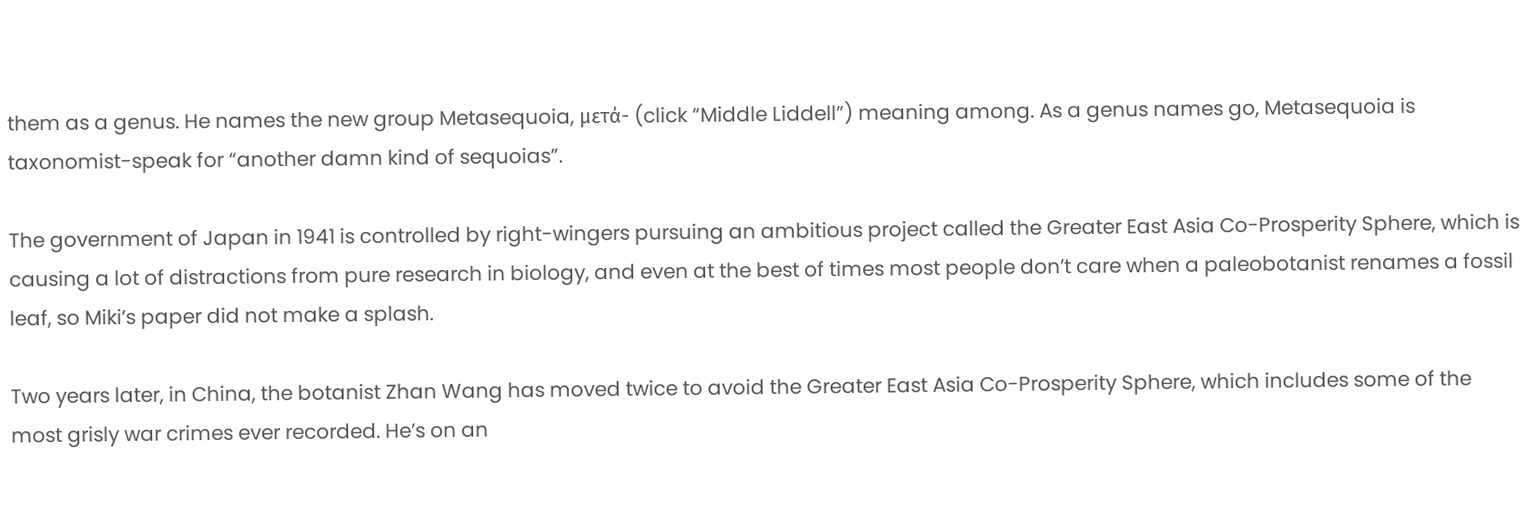them as a genus. He names the new group Metasequoia, μετά- (click “Middle Liddell”) meaning among. As a genus names go, Metasequoia is taxonomist-speak for “another damn kind of sequoias”.

The government of Japan in 1941 is controlled by right-wingers pursuing an ambitious project called the Greater East Asia Co-Prosperity Sphere, which is causing a lot of distractions from pure research in biology, and even at the best of times most people don’t care when a paleobotanist renames a fossil leaf, so Miki’s paper did not make a splash.

Two years later, in China, the botanist Zhan Wang has moved twice to avoid the Greater East Asia Co-Prosperity Sphere, which includes some of the most grisly war crimes ever recorded. He’s on an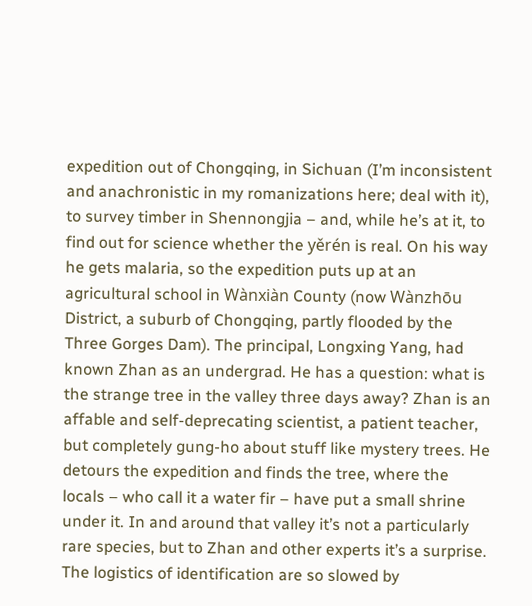expedition out of Chongqing, in Sichuan (I’m inconsistent and anachronistic in my romanizations here; deal with it), to survey timber in Shennongjia – and, while he’s at it, to find out for science whether the yěrén is real. On his way he gets malaria, so the expedition puts up at an agricultural school in Wànxiàn County (now Wànzhōu District, a suburb of Chongqing, partly flooded by the Three Gorges Dam). The principal, Longxing Yang, had known Zhan as an undergrad. He has a question: what is the strange tree in the valley three days away? Zhan is an affable and self-deprecating scientist, a patient teacher, but completely gung-ho about stuff like mystery trees. He detours the expedition and finds the tree, where the locals – who call it a water fir – have put a small shrine under it. In and around that valley it’s not a particularly rare species, but to Zhan and other experts it’s a surprise. The logistics of identification are so slowed by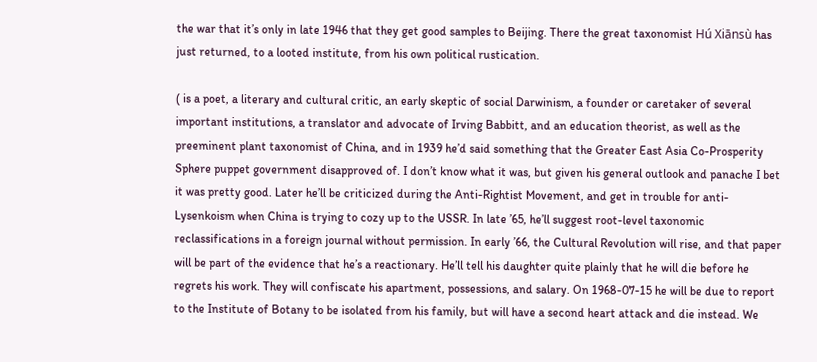the war that it’s only in late 1946 that they get good samples to Beijing. There the great taxonomist Hú Xiānsù has just returned, to a looted institute, from his own political rustication.

( is a poet, a literary and cultural critic, an early skeptic of social Darwinism, a founder or caretaker of several important institutions, a translator and advocate of Irving Babbitt, and an education theorist, as well as the preeminent plant taxonomist of China, and in 1939 he’d said something that the Greater East Asia Co-Prosperity Sphere puppet government disapproved of. I don’t know what it was, but given his general outlook and panache I bet it was pretty good. Later he’ll be criticized during the Anti-Rightist Movement, and get in trouble for anti-Lysenkoism when China is trying to cozy up to the USSR. In late ’65, he’ll suggest root-level taxonomic reclassifications in a foreign journal without permission. In early ’66, the Cultural Revolution will rise, and that paper will be part of the evidence that he’s a reactionary. He’ll tell his daughter quite plainly that he will die before he regrets his work. They will confiscate his apartment, possessions, and salary. On 1968-07-15 he will be due to report to the Institute of Botany to be isolated from his family, but will have a second heart attack and die instead. We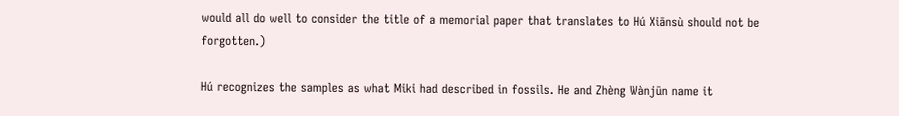would all do well to consider the title of a memorial paper that translates to Hú Xiānsù should not be forgotten.)

Hú recognizes the samples as what Miki had described in fossils. He and Zhèng Wànjūn name it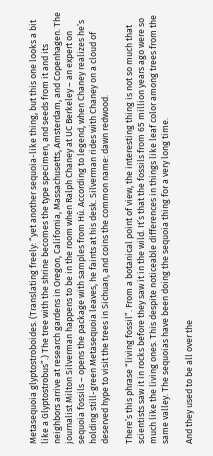Metasequoia glyptostroboides. (Translating freely: “yet another sequoia-like thing, but this one looks a bit like a Glyptostrobus”.) The tree with the shrine becomes the type specimen, and seeds from it and its neighbors arrive at research gardens in Oregon, California, Massachusetts, Amsterdam, and Copenhagen. The journalist Milton Silverman happens to be in the room when Ralph Chaney at UC Berkeley – an expert on sequoia fossils – opens the package with samples from Hú. According to legend, when Chaney realizes he’s holding still-green Metasequoia leaves, he faints at his desk. Silverman rides with Chaney on a cloud of deserved hype to visit the trees in Sichuan, and coins the common name: dawn redwood.

There’s this phrase “living fossil”. From a botanical point of view, the interesting thing is not so much that scientists saw it in rocks before they saw it in the wild. It’s that the fossils from 65 million years ago were so much like the living ones. This despite noticeable differences in things like leaf color among trees from the same valley. The sequoias have been doing the sequoia thing for a very long time.

And they used to be all over the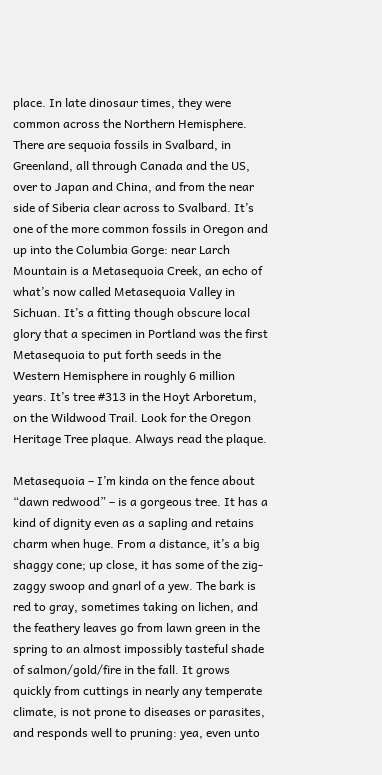place. In late dinosaur times, they were common across the Northern Hemisphere. There are sequoia fossils in Svalbard, in Greenland, all through Canada and the US, over to Japan and China, and from the near side of Siberia clear across to Svalbard. It’s one of the more common fossils in Oregon and up into the Columbia Gorge: near Larch Mountain is a Metasequoia Creek, an echo of what’s now called Metasequoia Valley in Sichuan. It’s a fitting though obscure local glory that a specimen in Portland was the first Metasequoia to put forth seeds in the Western Hemisphere in roughly 6 million years. It’s tree #313 in the Hoyt Arboretum, on the Wildwood Trail. Look for the Oregon Heritage Tree plaque. Always read the plaque.

Metasequoia – I’m kinda on the fence about “dawn redwood” – is a gorgeous tree. It has a kind of dignity even as a sapling and retains charm when huge. From a distance, it’s a big shaggy cone; up close, it has some of the zig-zaggy swoop and gnarl of a yew. The bark is red to gray, sometimes taking on lichen, and the feathery leaves go from lawn green in the spring to an almost impossibly tasteful shade of salmon/gold/fire in the fall. It grows quickly from cuttings in nearly any temperate climate, is not prone to diseases or parasites, and responds well to pruning: yea, even unto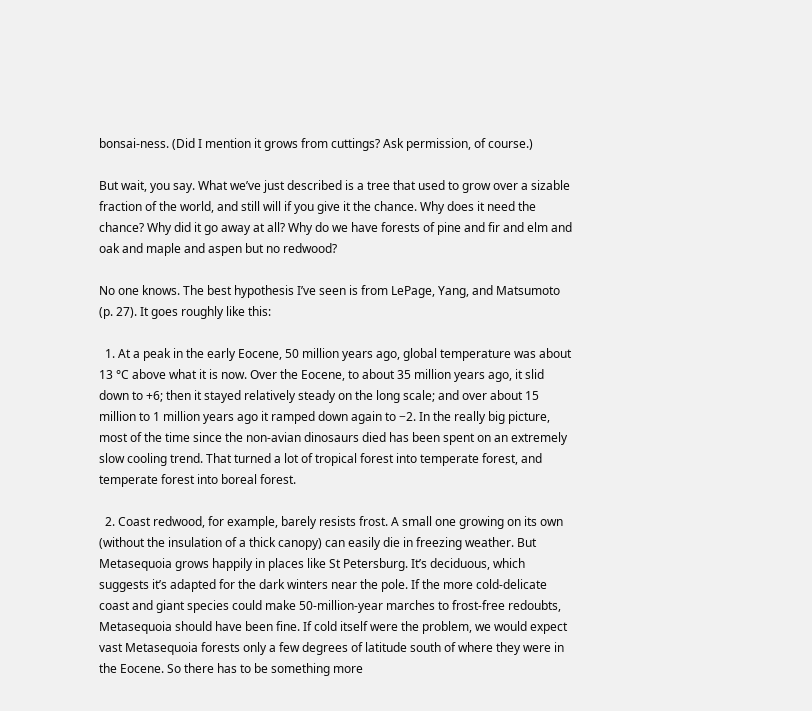bonsai-ness. (Did I mention it grows from cuttings? Ask permission, of course.)

But wait, you say. What we’ve just described is a tree that used to grow over a sizable fraction of the world, and still will if you give it the chance. Why does it need the chance? Why did it go away at all? Why do we have forests of pine and fir and elm and oak and maple and aspen but no redwood?

No one knows. The best hypothesis I’ve seen is from LePage, Yang, and Matsumoto (p. 27). It goes roughly like this:

  1. At a peak in the early Eocene, 50 million years ago, global temperature was about 13 °C above what it is now. Over the Eocene, to about 35 million years ago, it slid down to +6; then it stayed relatively steady on the long scale; and over about 15 million to 1 million years ago it ramped down again to −2. In the really big picture, most of the time since the non-avian dinosaurs died has been spent on an extremely slow cooling trend. That turned a lot of tropical forest into temperate forest, and temperate forest into boreal forest.

  2. Coast redwood, for example, barely resists frost. A small one growing on its own (without the insulation of a thick canopy) can easily die in freezing weather. But Metasequoia grows happily in places like St Petersburg. It’s deciduous, which suggests it’s adapted for the dark winters near the pole. If the more cold-delicate coast and giant species could make 50-million-year marches to frost-free redoubts, Metasequoia should have been fine. If cold itself were the problem, we would expect vast Metasequoia forests only a few degrees of latitude south of where they were in the Eocene. So there has to be something more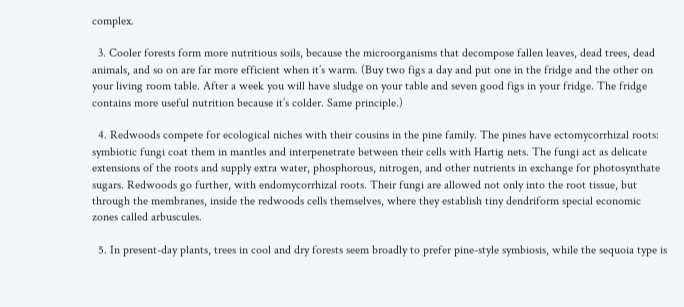complex.

  3. Cooler forests form more nutritious soils, because the microorganisms that decompose fallen leaves, dead trees, dead animals, and so on are far more efficient when it’s warm. (Buy two figs a day and put one in the fridge and the other on your living room table. After a week you will have sludge on your table and seven good figs in your fridge. The fridge contains more useful nutrition because it’s colder. Same principle.)

  4. Redwoods compete for ecological niches with their cousins in the pine family. The pines have ectomycorrhizal roots: symbiotic fungi coat them in mantles and interpenetrate between their cells with Hartig nets. The fungi act as delicate extensions of the roots and supply extra water, phosphorous, nitrogen, and other nutrients in exchange for photosynthate sugars. Redwoods go further, with endomycorrhizal roots. Their fungi are allowed not only into the root tissue, but through the membranes, inside the redwoods cells themselves, where they establish tiny dendriform special economic zones called arbuscules.

  5. In present-day plants, trees in cool and dry forests seem broadly to prefer pine-style symbiosis, while the sequoia type is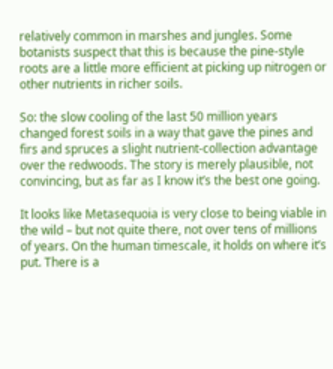relatively common in marshes and jungles. Some botanists suspect that this is because the pine-style roots are a little more efficient at picking up nitrogen or other nutrients in richer soils.

So: the slow cooling of the last 50 million years changed forest soils in a way that gave the pines and firs and spruces a slight nutrient-collection advantage over the redwoods. The story is merely plausible, not convincing, but as far as I know it’s the best one going.

It looks like Metasequoia is very close to being viable in the wild – but not quite there, not over tens of millions of years. On the human timescale, it holds on where it’s put. There is a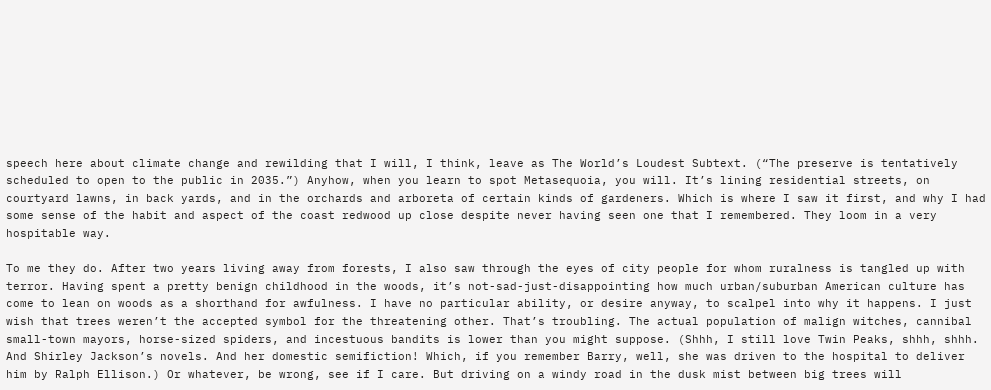speech here about climate change and rewilding that I will, I think, leave as The World’s Loudest Subtext. (“The preserve is tentatively scheduled to open to the public in 2035.”) Anyhow, when you learn to spot Metasequoia, you will. It’s lining residential streets, on courtyard lawns, in back yards, and in the orchards and arboreta of certain kinds of gardeners. Which is where I saw it first, and why I had some sense of the habit and aspect of the coast redwood up close despite never having seen one that I remembered. They loom in a very hospitable way.

To me they do. After two years living away from forests, I also saw through the eyes of city people for whom ruralness is tangled up with terror. Having spent a pretty benign childhood in the woods, it’s not-sad-just-disappointing how much urban/suburban American culture has come to lean on woods as a shorthand for awfulness. I have no particular ability, or desire anyway, to scalpel into why it happens. I just wish that trees weren’t the accepted symbol for the threatening other. That’s troubling. The actual population of malign witches, cannibal small-town mayors, horse-sized spiders, and incestuous bandits is lower than you might suppose. (Shhh, I still love Twin Peaks, shhh, shhh. And Shirley Jackson’s novels. And her domestic semifiction! Which, if you remember Barry, well, she was driven to the hospital to deliver him by Ralph Ellison.) Or whatever, be wrong, see if I care. But driving on a windy road in the dusk mist between big trees will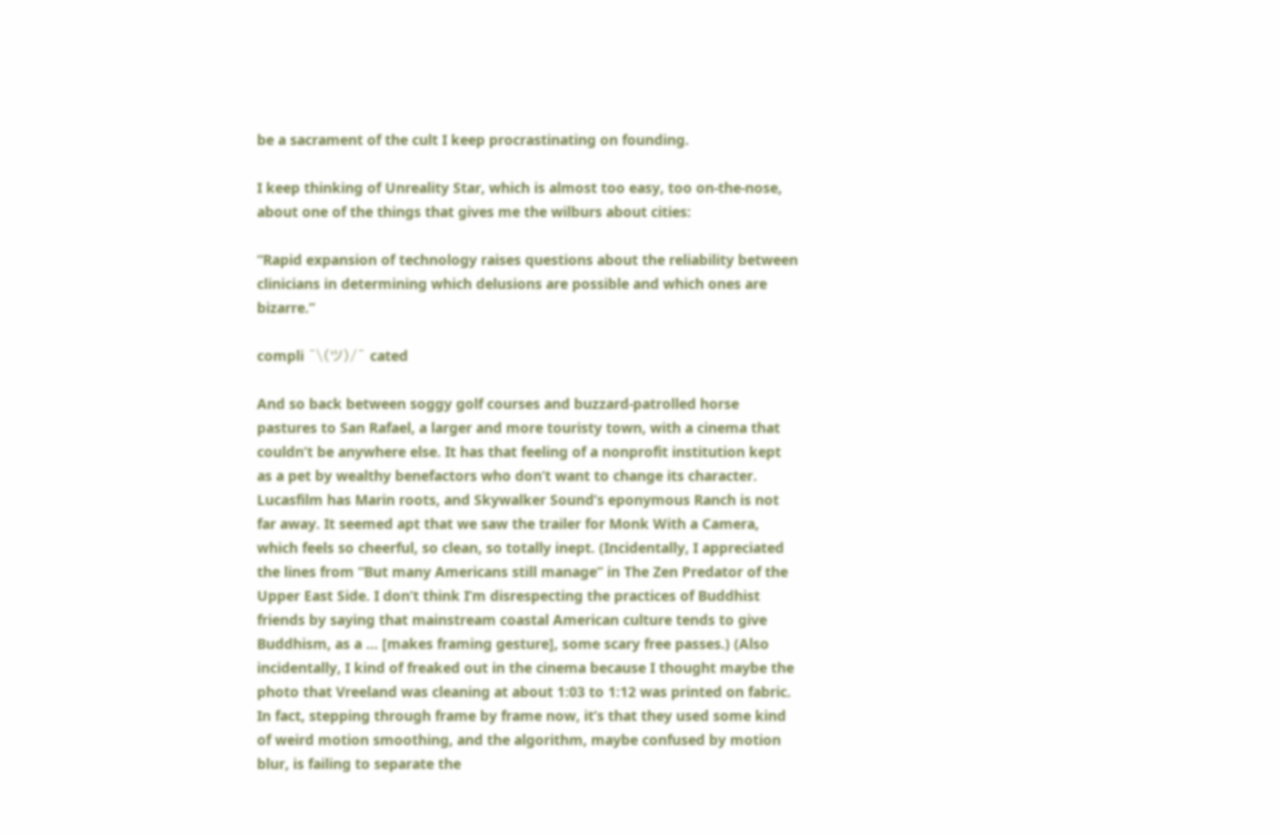be a sacrament of the cult I keep procrastinating on founding.

I keep thinking of Unreality Star, which is almost too easy, too on-the-nose, about one of the things that gives me the wilburs about cities:

“Rapid expansion of technology raises questions about the reliability between clinicians in determining which delusions are possible and which ones are bizarre.”

compli ¯\(ツ)/¯ cated

And so back between soggy golf courses and buzzard-patrolled horse pastures to San Rafael, a larger and more touristy town, with a cinema that couldn’t be anywhere else. It has that feeling of a nonprofit institution kept as a pet by wealthy benefactors who don’t want to change its character. Lucasfilm has Marin roots, and Skywalker Sound’s eponymous Ranch is not far away. It seemed apt that we saw the trailer for Monk With a Camera, which feels so cheerful, so clean, so totally inept. (Incidentally, I appreciated the lines from “But many Americans still manage” in The Zen Predator of the Upper East Side. I don’t think I’m disrespecting the practices of Buddhist friends by saying that mainstream coastal American culture tends to give Buddhism, as a … [makes framing gesture], some scary free passes.) (Also incidentally, I kind of freaked out in the cinema because I thought maybe the photo that Vreeland was cleaning at about 1:03 to 1:12 was printed on fabric. In fact, stepping through frame by frame now, it’s that they used some kind of weird motion smoothing, and the algorithm, maybe confused by motion blur, is failing to separate the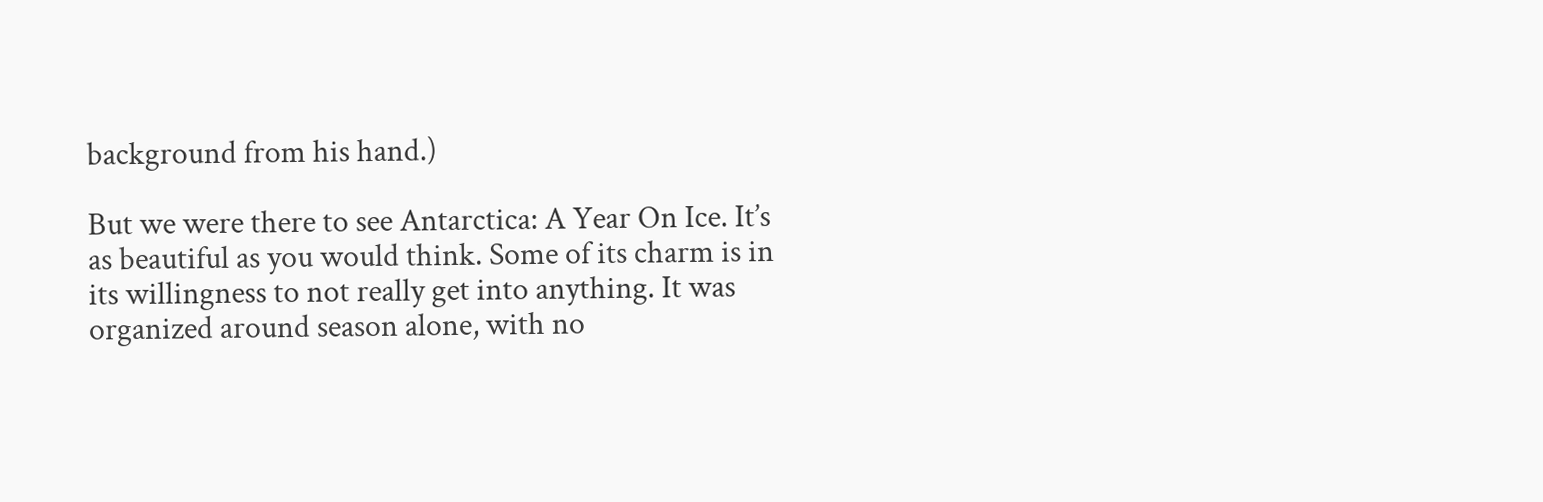background from his hand.)

But we were there to see Antarctica: A Year On Ice. It’s as beautiful as you would think. Some of its charm is in its willingness to not really get into anything. It was organized around season alone, with no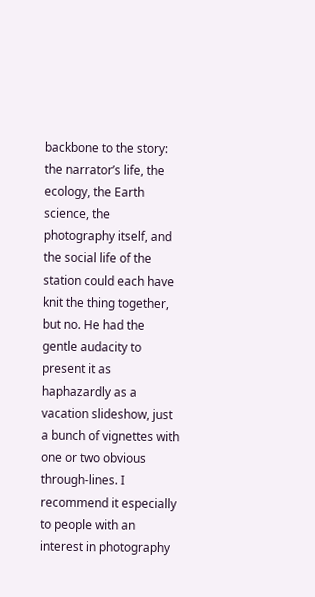backbone to the story: the narrator’s life, the ecology, the Earth science, the photography itself, and the social life of the station could each have knit the thing together, but no. He had the gentle audacity to present it as haphazardly as a vacation slideshow, just a bunch of vignettes with one or two obvious through-lines. I recommend it especially to people with an interest in photography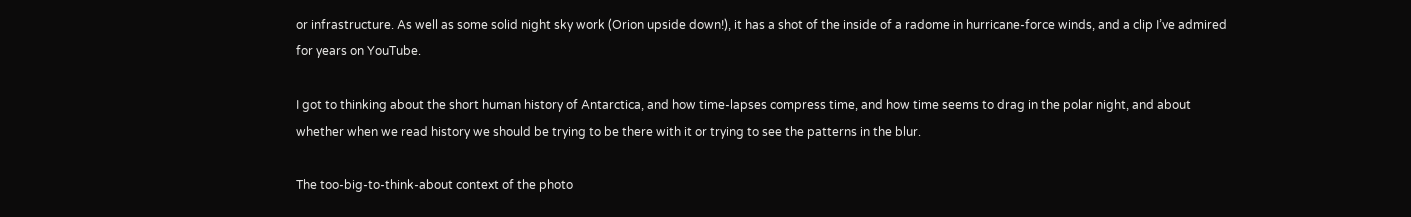or infrastructure. As well as some solid night sky work (Orion upside down!), it has a shot of the inside of a radome in hurricane-force winds, and a clip I’ve admired for years on YouTube.

I got to thinking about the short human history of Antarctica, and how time-lapses compress time, and how time seems to drag in the polar night, and about whether when we read history we should be trying to be there with it or trying to see the patterns in the blur.

The too-big-to-think-about context of the photo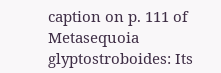caption on p. 111 of Metasequoia glyptostroboides: Its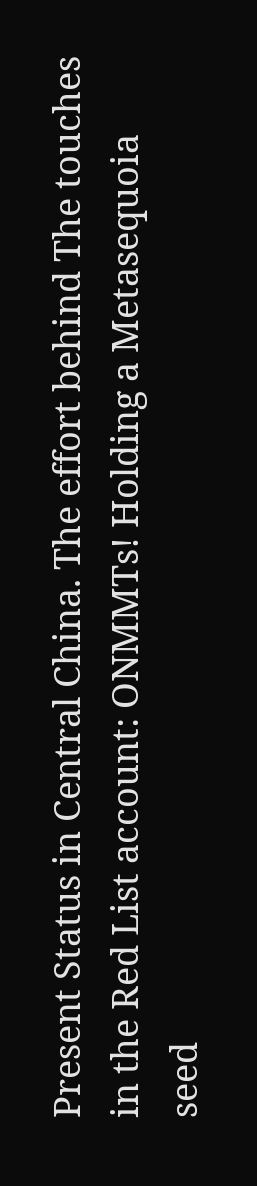Present Status in Central China. The effort behind The touches in the Red List account: ONMMTs! Holding a Metasequoia seed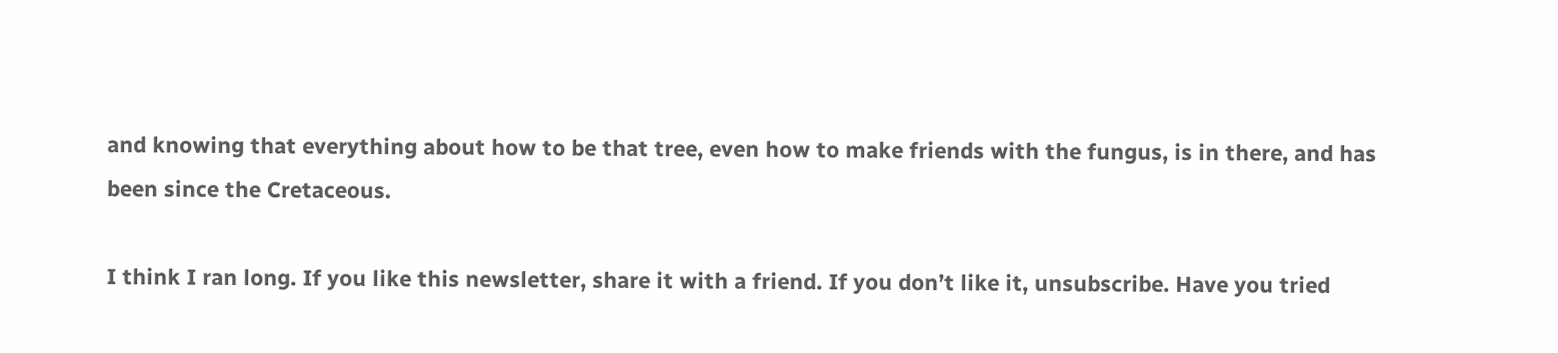and knowing that everything about how to be that tree, even how to make friends with the fungus, is in there, and has been since the Cretaceous.

I think I ran long. If you like this newsletter, share it with a friend. If you don’t like it, unsubscribe. Have you tried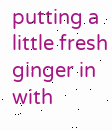putting a little fresh ginger in with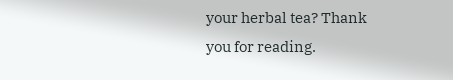your herbal tea? Thank you for reading.